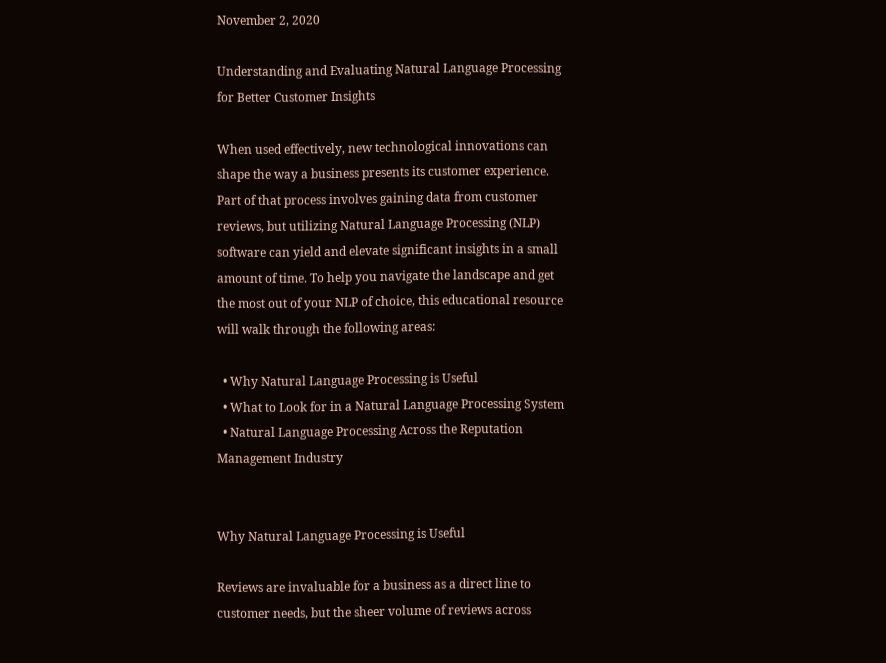November 2, 2020

Understanding and Evaluating Natural Language Processing for Better Customer Insights

When used effectively, new technological innovations can shape the way a business presents its customer experience. Part of that process involves gaining data from customer reviews, but utilizing Natural Language Processing (NLP) software can yield and elevate significant insights in a small amount of time. To help you navigate the landscape and get the most out of your NLP of choice, this educational resource will walk through the following areas:

  • Why Natural Language Processing is Useful
  • What to Look for in a Natural Language Processing System
  • Natural Language Processing Across the Reputation Management Industry


Why Natural Language Processing is Useful

Reviews are invaluable for a business as a direct line to customer needs, but the sheer volume of reviews across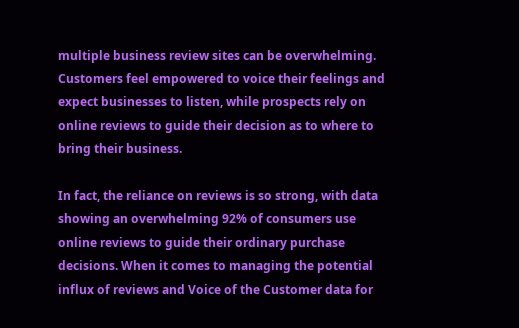multiple business review sites can be overwhelming. Customers feel empowered to voice their feelings and expect businesses to listen, while prospects rely on online reviews to guide their decision as to where to bring their business.

In fact, the reliance on reviews is so strong, with data showing an overwhelming 92% of consumers use online reviews to guide their ordinary purchase decisions. When it comes to managing the potential influx of reviews and Voice of the Customer data for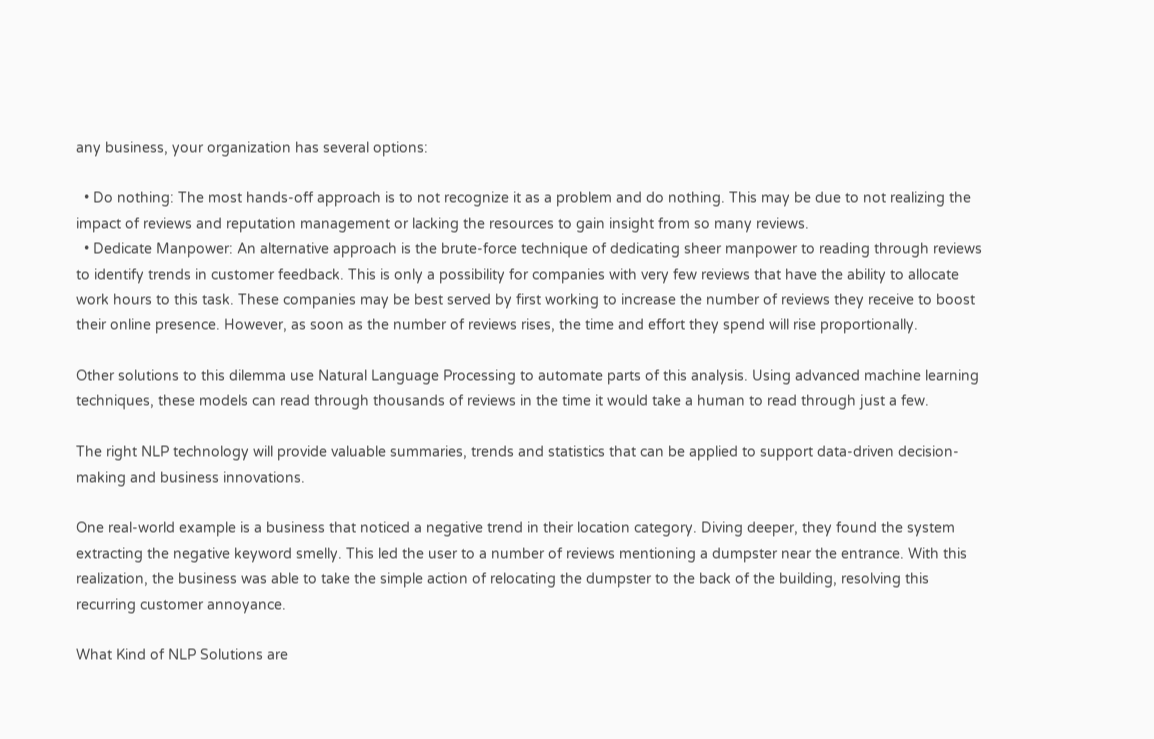any business, your organization has several options:

  • Do nothing: The most hands-off approach is to not recognize it as a problem and do nothing. This may be due to not realizing the impact of reviews and reputation management or lacking the resources to gain insight from so many reviews.
  • Dedicate Manpower: An alternative approach is the brute-force technique of dedicating sheer manpower to reading through reviews to identify trends in customer feedback. This is only a possibility for companies with very few reviews that have the ability to allocate work hours to this task. These companies may be best served by first working to increase the number of reviews they receive to boost their online presence. However, as soon as the number of reviews rises, the time and effort they spend will rise proportionally.

Other solutions to this dilemma use Natural Language Processing to automate parts of this analysis. Using advanced machine learning techniques, these models can read through thousands of reviews in the time it would take a human to read through just a few.

The right NLP technology will provide valuable summaries, trends and statistics that can be applied to support data-driven decision-making and business innovations.

One real-world example is a business that noticed a negative trend in their location category. Diving deeper, they found the system extracting the negative keyword smelly. This led the user to a number of reviews mentioning a dumpster near the entrance. With this realization, the business was able to take the simple action of relocating the dumpster to the back of the building, resolving this recurring customer annoyance.

What Kind of NLP Solutions are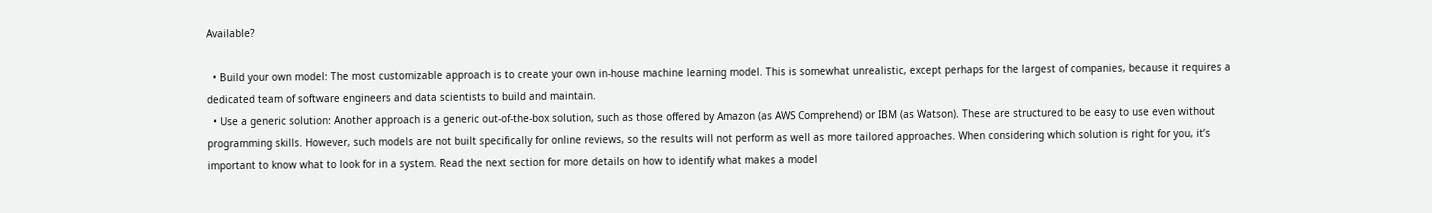Available?

  • Build your own model: The most customizable approach is to create your own in-house machine learning model. This is somewhat unrealistic, except perhaps for the largest of companies, because it requires a dedicated team of software engineers and data scientists to build and maintain.
  • Use a generic solution: Another approach is a generic out-of-the-box solution, such as those offered by Amazon (as AWS Comprehend) or IBM (as Watson). These are structured to be easy to use even without programming skills. However, such models are not built specifically for online reviews, so the results will not perform as well as more tailored approaches. When considering which solution is right for you, it’s important to know what to look for in a system. Read the next section for more details on how to identify what makes a model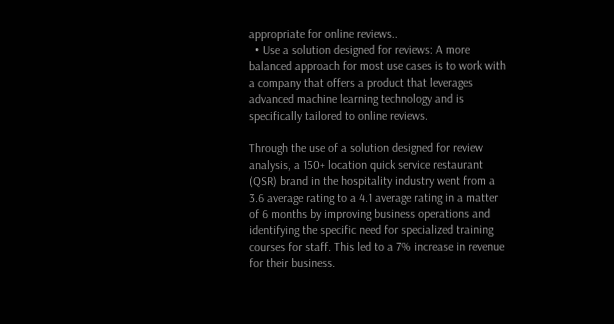appropriate for online reviews..
  • Use a solution designed for reviews: A more balanced approach for most use cases is to work with a company that offers a product that leverages advanced machine learning technology and is specifically tailored to online reviews.

Through the use of a solution designed for review analysis, a 150+ location quick service restaurant (QSR) brand in the hospitality industry went from a 3.6 average rating to a 4.1 average rating in a matter of 6 months by improving business operations and identifying the specific need for specialized training courses for staff. This led to a 7% increase in revenue for their business.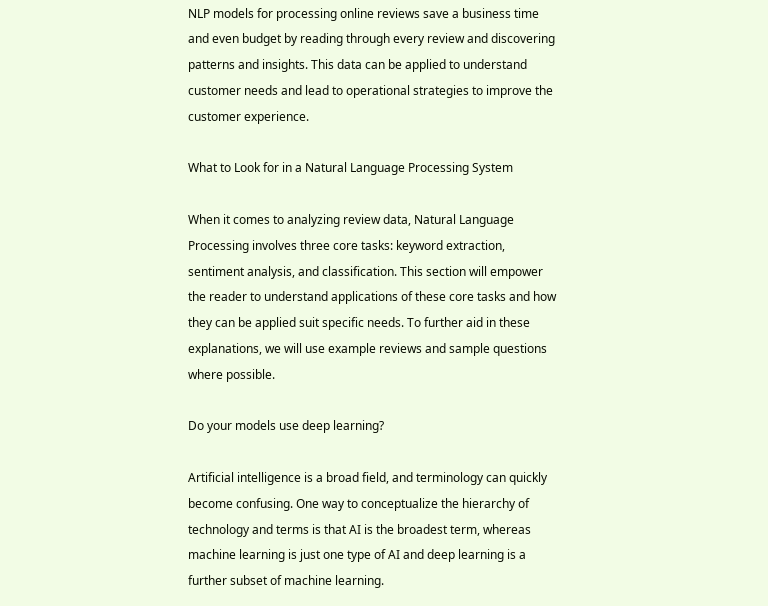NLP models for processing online reviews save a business time and even budget by reading through every review and discovering patterns and insights. This data can be applied to understand customer needs and lead to operational strategies to improve the customer experience.

What to Look for in a Natural Language Processing System

When it comes to analyzing review data, Natural Language Processing involves three core tasks: keyword extraction, sentiment analysis, and classification. This section will empower the reader to understand applications of these core tasks and how they can be applied suit specific needs. To further aid in these explanations, we will use example reviews and sample questions where possible.

Do your models use deep learning?

Artificial intelligence is a broad field, and terminology can quickly become confusing. One way to conceptualize the hierarchy of technology and terms is that AI is the broadest term, whereas machine learning is just one type of AI and deep learning is a further subset of machine learning.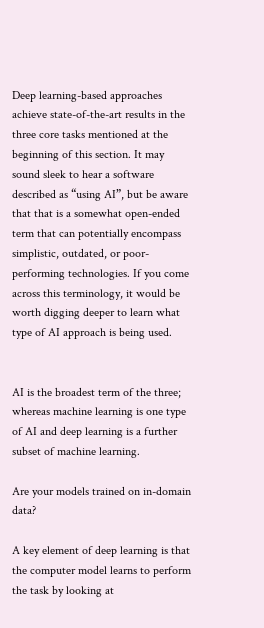Deep learning-based approaches achieve state-of-the-art results in the three core tasks mentioned at the beginning of this section. It may sound sleek to hear a software described as “using AI”, but be aware that that is a somewhat open-ended term that can potentially encompass simplistic, outdated, or poor-performing technologies. If you come across this terminology, it would be worth digging deeper to learn what type of AI approach is being used.


AI is the broadest term of the three; whereas machine learning is one type of AI and deep learning is a further subset of machine learning.

Are your models trained on in-domain data?

A key element of deep learning is that the computer model learns to perform the task by looking at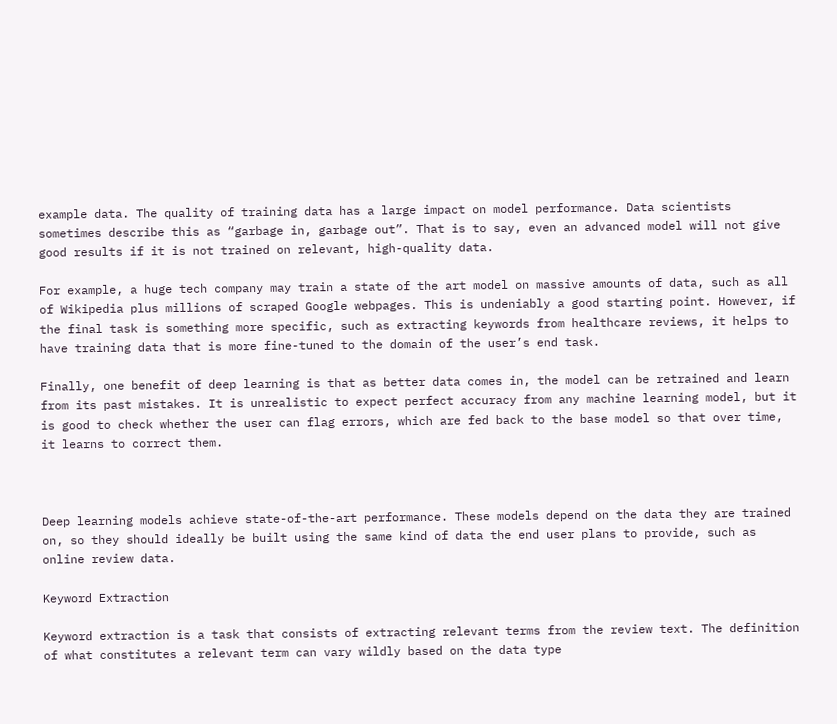example data. The quality of training data has a large impact on model performance. Data scientists sometimes describe this as “garbage in, garbage out”. That is to say, even an advanced model will not give good results if it is not trained on relevant, high-quality data.

For example, a huge tech company may train a state of the art model on massive amounts of data, such as all of Wikipedia plus millions of scraped Google webpages. This is undeniably a good starting point. However, if the final task is something more specific, such as extracting keywords from healthcare reviews, it helps to have training data that is more fine-tuned to the domain of the user’s end task.

Finally, one benefit of deep learning is that as better data comes in, the model can be retrained and learn from its past mistakes. It is unrealistic to expect perfect accuracy from any machine learning model, but it is good to check whether the user can flag errors, which are fed back to the base model so that over time, it learns to correct them.



Deep learning models achieve state-of-the-art performance. These models depend on the data they are trained on, so they should ideally be built using the same kind of data the end user plans to provide, such as online review data.

Keyword Extraction

Keyword extraction is a task that consists of extracting relevant terms from the review text. The definition of what constitutes a relevant term can vary wildly based on the data type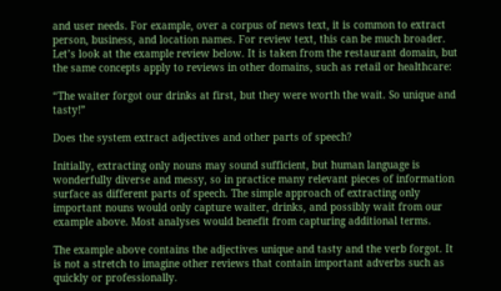and user needs. For example, over a corpus of news text, it is common to extract person, business, and location names. For review text, this can be much broader. Let’s look at the example review below. It is taken from the restaurant domain, but the same concepts apply to reviews in other domains, such as retail or healthcare:

“The waiter forgot our drinks at first, but they were worth the wait. So unique and tasty!”

Does the system extract adjectives and other parts of speech?

Initially, extracting only nouns may sound sufficient, but human language is wonderfully diverse and messy, so in practice many relevant pieces of information surface as different parts of speech. The simple approach of extracting only important nouns would only capture waiter, drinks, and possibly wait from our example above. Most analyses would benefit from capturing additional terms.

The example above contains the adjectives unique and tasty and the verb forgot. It is not a stretch to imagine other reviews that contain important adverbs such as quickly or professionally.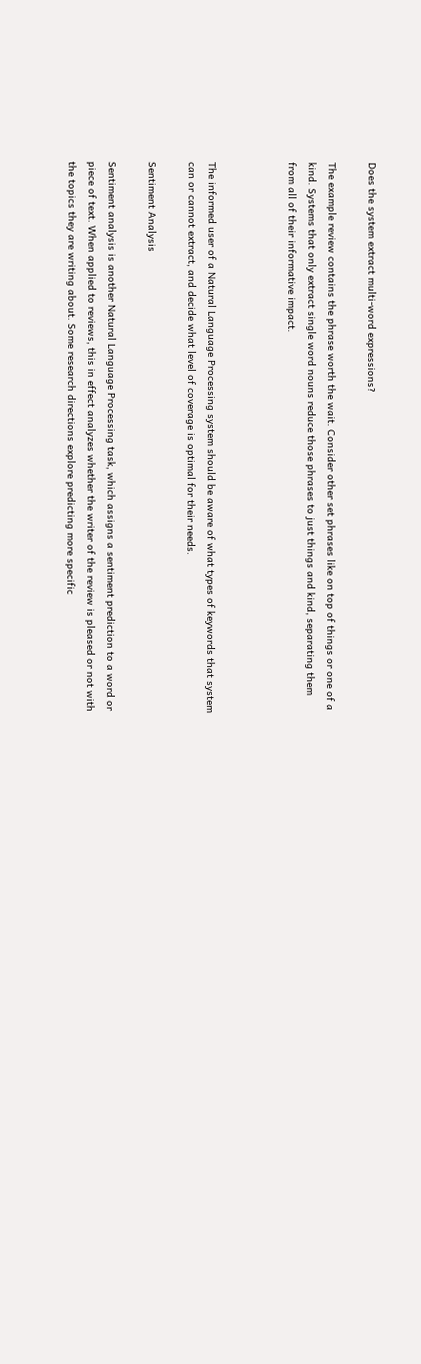Does the system extract multi-word expressions?

The example review contains the phrase worth the wait. Consider other set phrases like on top of things or one of a kind. Systems that only extract single word nouns reduce those phrases to just things and kind, separating them from all of their informative impact.



The informed user of a Natural Language Processing system should be aware of what types of keywords that system can or cannot extract, and decide what level of coverage is optimal for their needs.

Sentiment Analysis

Sentiment analysis is another Natural Language Processing task, which assigns a sentiment prediction to a word or piece of text. When applied to reviews, this in effect analyzes whether the writer of the review is pleased or not with the topics they are writing about. Some research directions explore predicting more specific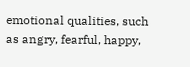emotional qualities, such as angry, fearful, happy,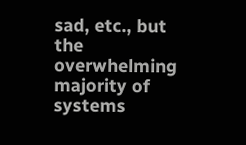sad, etc., but the overwhelming majority of systems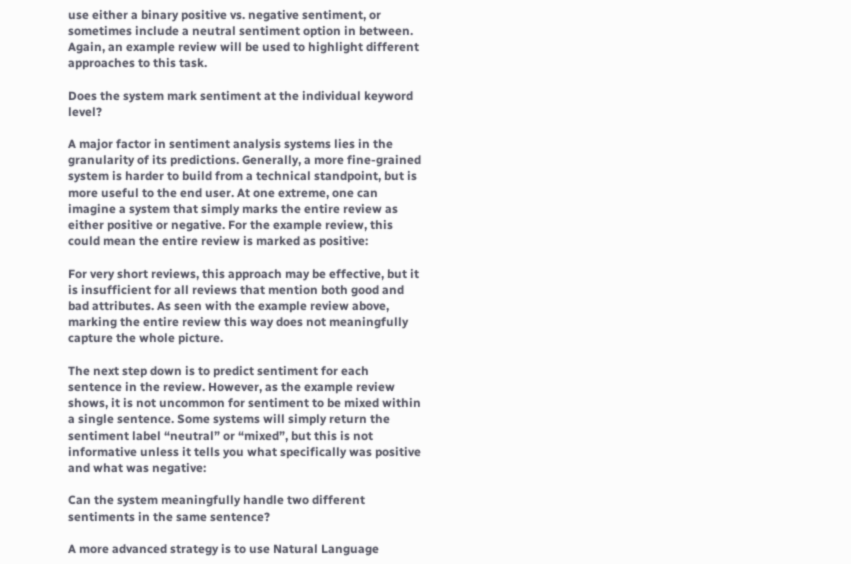use either a binary positive vs. negative sentiment, or sometimes include a neutral sentiment option in between. Again, an example review will be used to highlight different approaches to this task.

Does the system mark sentiment at the individual keyword level?

A major factor in sentiment analysis systems lies in the granularity of its predictions. Generally, a more fine-grained system is harder to build from a technical standpoint, but is more useful to the end user. At one extreme, one can imagine a system that simply marks the entire review as either positive or negative. For the example review, this could mean the entire review is marked as positive:

For very short reviews, this approach may be effective, but it is insufficient for all reviews that mention both good and bad attributes. As seen with the example review above, marking the entire review this way does not meaningfully capture the whole picture.

The next step down is to predict sentiment for each sentence in the review. However, as the example review shows, it is not uncommon for sentiment to be mixed within a single sentence. Some systems will simply return the sentiment label “neutral” or “mixed”, but this is not informative unless it tells you what specifically was positive and what was negative:

Can the system meaningfully handle two different sentiments in the same sentence?

A more advanced strategy is to use Natural Language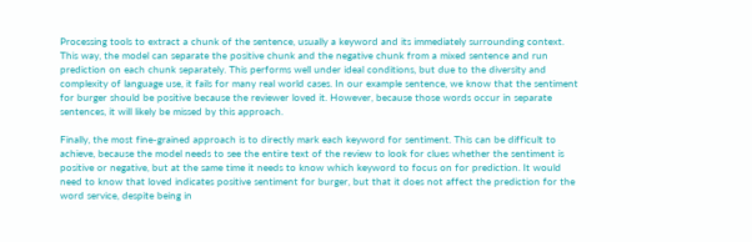Processing tools to extract a chunk of the sentence, usually a keyword and its immediately surrounding context. This way, the model can separate the positive chunk and the negative chunk from a mixed sentence and run prediction on each chunk separately. This performs well under ideal conditions, but due to the diversity and complexity of language use, it fails for many real world cases. In our example sentence, we know that the sentiment for burger should be positive because the reviewer loved it. However, because those words occur in separate sentences, it will likely be missed by this approach.

Finally, the most fine-grained approach is to directly mark each keyword for sentiment. This can be difficult to achieve, because the model needs to see the entire text of the review to look for clues whether the sentiment is positive or negative, but at the same time it needs to know which keyword to focus on for prediction. It would need to know that loved indicates positive sentiment for burger, but that it does not affect the prediction for the word service, despite being in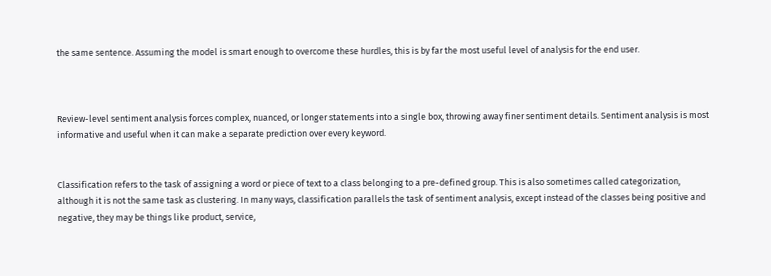the same sentence. Assuming the model is smart enough to overcome these hurdles, this is by far the most useful level of analysis for the end user.



Review-level sentiment analysis forces complex, nuanced, or longer statements into a single box, throwing away finer sentiment details. Sentiment analysis is most informative and useful when it can make a separate prediction over every keyword.


Classification refers to the task of assigning a word or piece of text to a class belonging to a pre-defined group. This is also sometimes called categorization, although it is not the same task as clustering. In many ways, classification parallels the task of sentiment analysis, except instead of the classes being positive and negative, they may be things like product, service,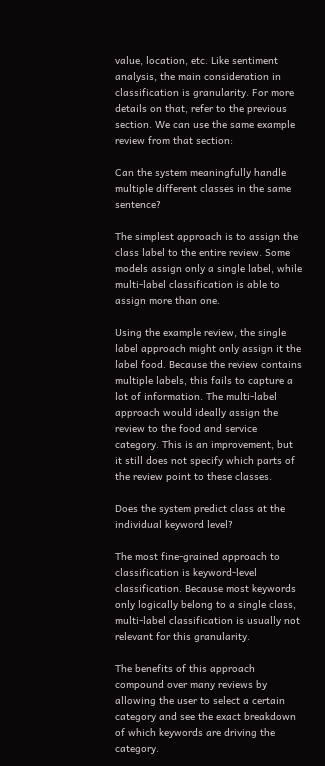value, location, etc. Like sentiment analysis, the main consideration in classification is granularity. For more details on that, refer to the previous section. We can use the same example review from that section:

Can the system meaningfully handle multiple different classes in the same sentence?

The simplest approach is to assign the class label to the entire review. Some models assign only a single label, while multi-label classification is able to assign more than one.

Using the example review, the single label approach might only assign it the label food. Because the review contains multiple labels, this fails to capture a lot of information. The multi-label approach would ideally assign the review to the food and service category. This is an improvement, but it still does not specify which parts of the review point to these classes.

Does the system predict class at the individual keyword level?

The most fine-grained approach to classification is keyword-level classification. Because most keywords only logically belong to a single class, multi-label classification is usually not relevant for this granularity.

The benefits of this approach compound over many reviews by allowing the user to select a certain category and see the exact breakdown of which keywords are driving the category.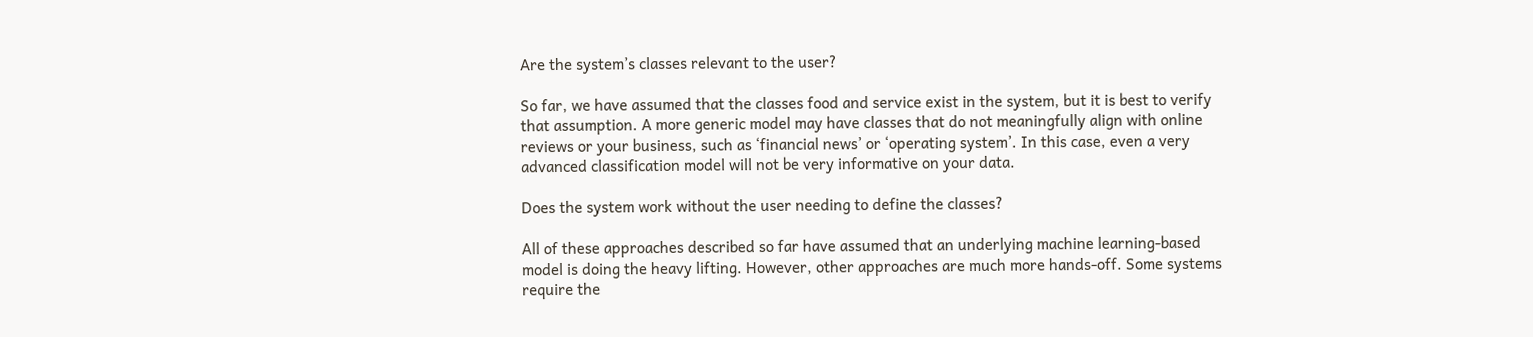Are the system’s classes relevant to the user?

So far, we have assumed that the classes food and service exist in the system, but it is best to verify that assumption. A more generic model may have classes that do not meaningfully align with online reviews or your business, such as ‘financial news’ or ‘operating system’. In this case, even a very advanced classification model will not be very informative on your data.

Does the system work without the user needing to define the classes?

All of these approaches described so far have assumed that an underlying machine learning-based model is doing the heavy lifting. However, other approaches are much more hands-off. Some systems require the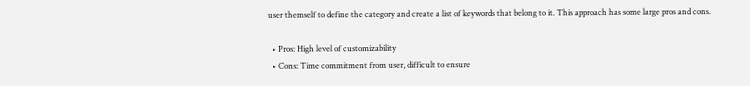user themself to define the category and create a list of keywords that belong to it. This approach has some large pros and cons.

  • Pros: High level of customizability
  • Cons: Time commitment from user, difficult to ensure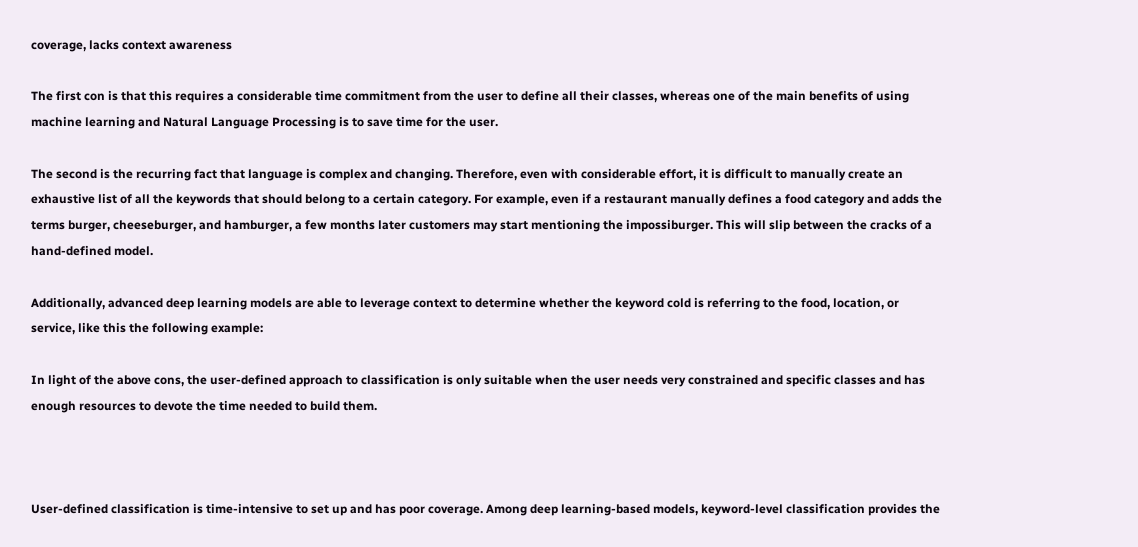coverage, lacks context awareness

The first con is that this requires a considerable time commitment from the user to define all their classes, whereas one of the main benefits of using machine learning and Natural Language Processing is to save time for the user.

The second is the recurring fact that language is complex and changing. Therefore, even with considerable effort, it is difficult to manually create an exhaustive list of all the keywords that should belong to a certain category. For example, even if a restaurant manually defines a food category and adds the terms burger, cheeseburger, and hamburger, a few months later customers may start mentioning the impossiburger. This will slip between the cracks of a hand-defined model.

Additionally, advanced deep learning models are able to leverage context to determine whether the keyword cold is referring to the food, location, or service, like this the following example:

In light of the above cons, the user-defined approach to classification is only suitable when the user needs very constrained and specific classes and has enough resources to devote the time needed to build them.



User-defined classification is time-intensive to set up and has poor coverage. Among deep learning-based models, keyword-level classification provides the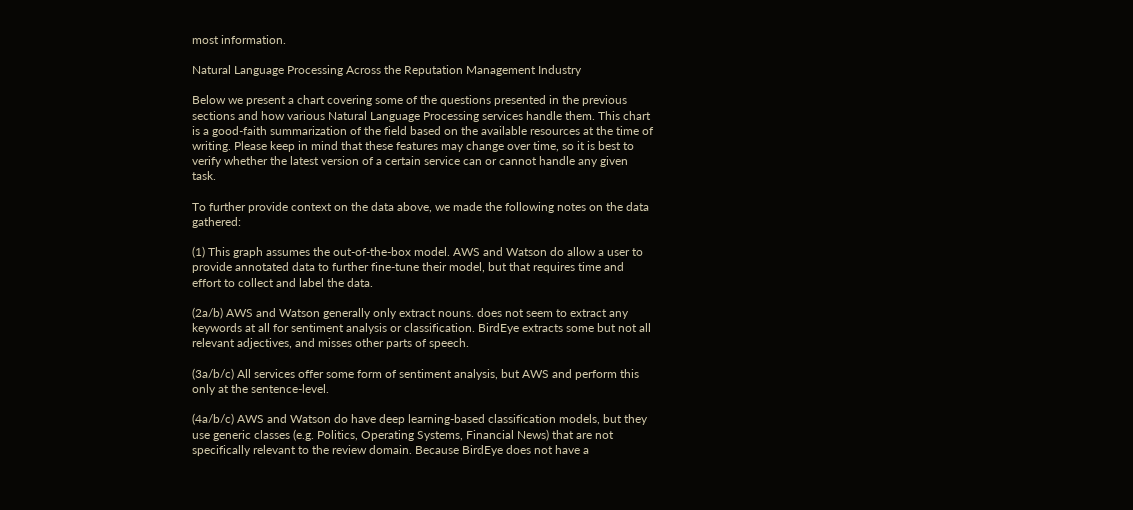most information.

Natural Language Processing Across the Reputation Management Industry

Below we present a chart covering some of the questions presented in the previous sections and how various Natural Language Processing services handle them. This chart is a good-faith summarization of the field based on the available resources at the time of writing. Please keep in mind that these features may change over time, so it is best to verify whether the latest version of a certain service can or cannot handle any given task.

To further provide context on the data above, we made the following notes on the data gathered:

(1) This graph assumes the out-of-the-box model. AWS and Watson do allow a user to provide annotated data to further fine-tune their model, but that requires time and effort to collect and label the data.

(2a/b) AWS and Watson generally only extract nouns. does not seem to extract any keywords at all for sentiment analysis or classification. BirdEye extracts some but not all relevant adjectives, and misses other parts of speech.

(3a/b/c) All services offer some form of sentiment analysis, but AWS and perform this only at the sentence-level.

(4a/b/c) AWS and Watson do have deep learning-based classification models, but they use generic classes (e.g. Politics, Operating Systems, Financial News) that are not specifically relevant to the review domain. Because BirdEye does not have a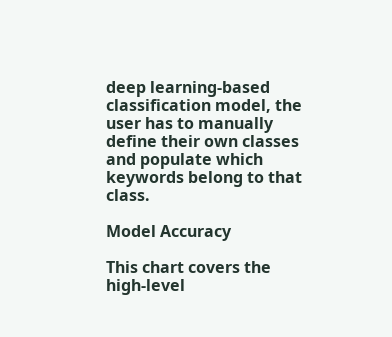deep learning-based classification model, the user has to manually define their own classes and populate which keywords belong to that class.

Model Accuracy

This chart covers the high-level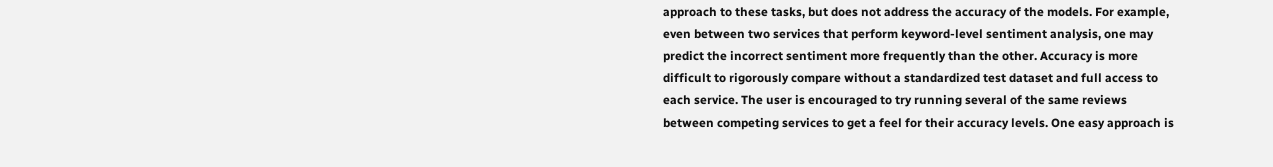approach to these tasks, but does not address the accuracy of the models. For example, even between two services that perform keyword-level sentiment analysis, one may predict the incorrect sentiment more frequently than the other. Accuracy is more difficult to rigorously compare without a standardized test dataset and full access to each service. The user is encouraged to try running several of the same reviews between competing services to get a feel for their accuracy levels. One easy approach is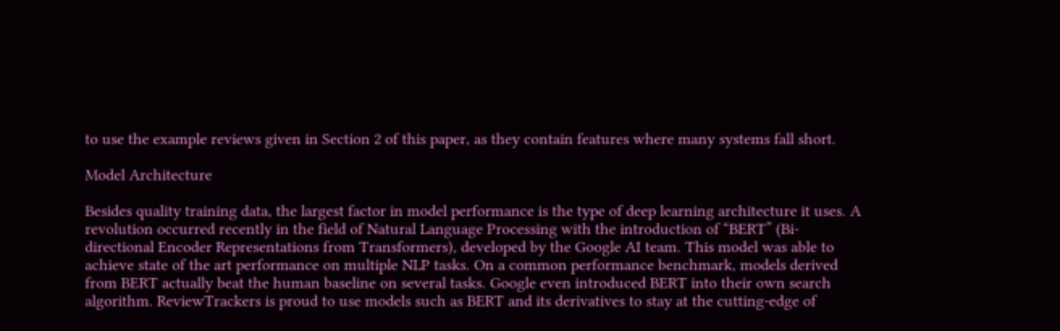to use the example reviews given in Section 2 of this paper, as they contain features where many systems fall short.

Model Architecture

Besides quality training data, the largest factor in model performance is the type of deep learning architecture it uses. A revolution occurred recently in the field of Natural Language Processing with the introduction of “BERT” (Bi-directional Encoder Representations from Transformers), developed by the Google AI team. This model was able to achieve state of the art performance on multiple NLP tasks. On a common performance benchmark, models derived from BERT actually beat the human baseline on several tasks. Google even introduced BERT into their own search algorithm. ReviewTrackers is proud to use models such as BERT and its derivatives to stay at the cutting-edge of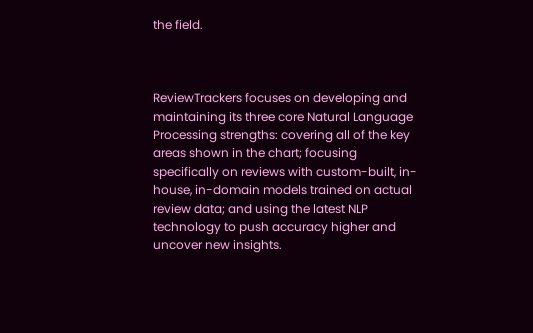the field.



ReviewTrackers focuses on developing and maintaining its three core Natural Language Processing strengths: covering all of the key areas shown in the chart; focusing specifically on reviews with custom-built, in-house, in-domain models trained on actual review data; and using the latest NLP technology to push accuracy higher and uncover new insights.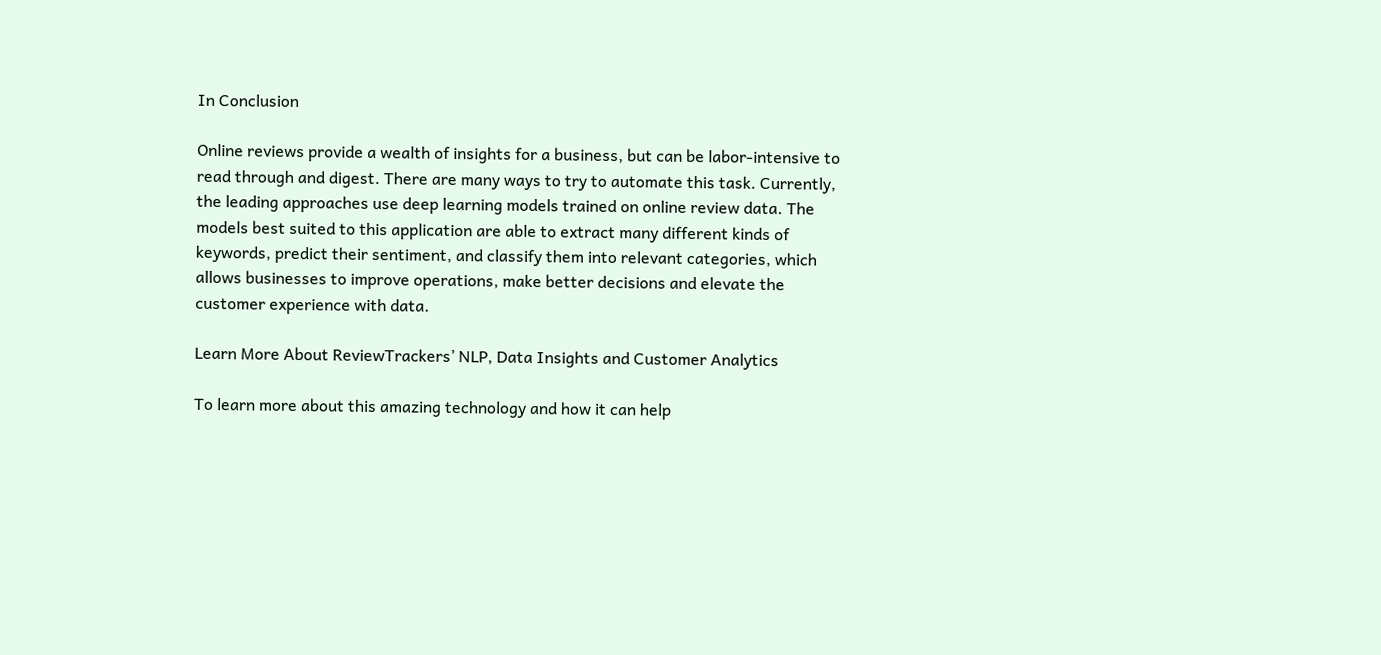In Conclusion

Online reviews provide a wealth of insights for a business, but can be labor-intensive to read through and digest. There are many ways to try to automate this task. Currently, the leading approaches use deep learning models trained on online review data. The models best suited to this application are able to extract many different kinds of keywords, predict their sentiment, and classify them into relevant categories, which allows businesses to improve operations, make better decisions and elevate the customer experience with data.

Learn More About ReviewTrackers’ NLP, Data Insights and Customer Analytics

To learn more about this amazing technology and how it can help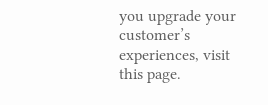you upgrade your customer’s experiences, visit this page.